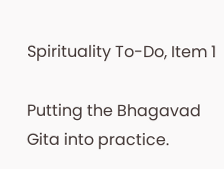Spirituality To-Do, Item 1

Putting the Bhagavad Gita into practice.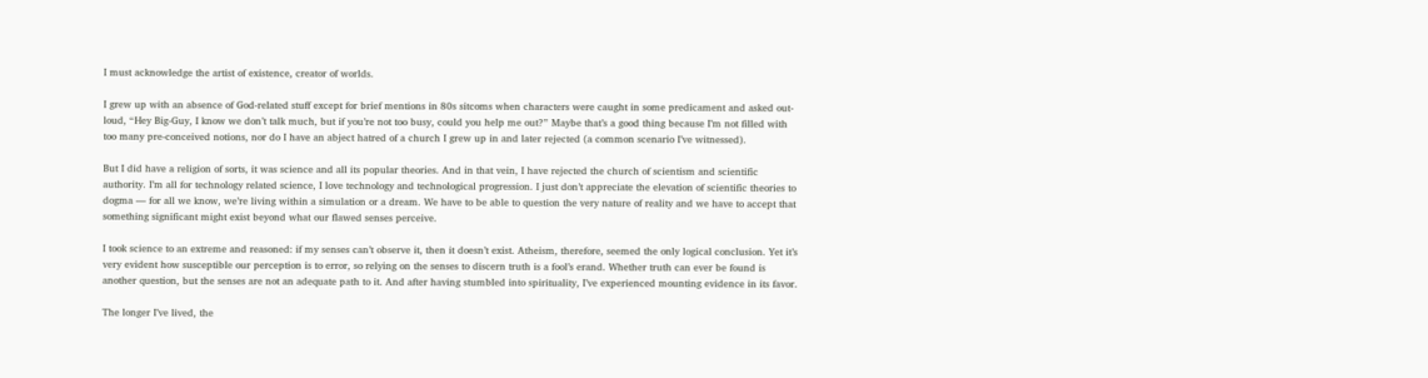I must acknowledge the artist of existence, creator of worlds.

I grew up with an absence of God-related stuff except for brief mentions in 80s sitcoms when characters were caught in some predicament and asked out-loud, “Hey Big-Guy, I know we don’t talk much, but if you’re not too busy, could you help me out?” Maybe that’s a good thing because I’m not filled with too many pre-conceived notions, nor do I have an abject hatred of a church I grew up in and later rejected (a common scenario I’ve witnessed).

But I did have a religion of sorts, it was science and all its popular theories. And in that vein, I have rejected the church of scientism and scientific authority. I’m all for technology related science, I love technology and technological progression. I just don’t appreciate the elevation of scientific theories to dogma — for all we know, we’re living within a simulation or a dream. We have to be able to question the very nature of reality and we have to accept that something significant might exist beyond what our flawed senses perceive.

I took science to an extreme and reasoned: if my senses can’t observe it, then it doesn’t exist. Atheism, therefore, seemed the only logical conclusion. Yet it’s very evident how susceptible our perception is to error, so relying on the senses to discern truth is a fool’s erand. Whether truth can ever be found is another question, but the senses are not an adequate path to it. And after having stumbled into spirituality, I’ve experienced mounting evidence in its favor.

The longer I’ve lived, the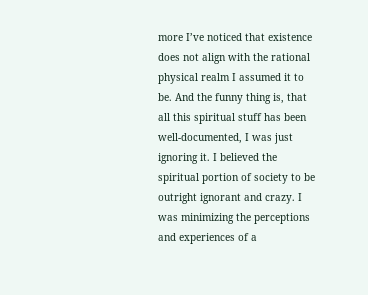more I’ve noticed that existence does not align with the rational physical realm I assumed it to be. And the funny thing is, that all this spiritual stuff has been well-documented, I was just ignoring it. I believed the spiritual portion of society to be outright ignorant and crazy. I was minimizing the perceptions and experiences of a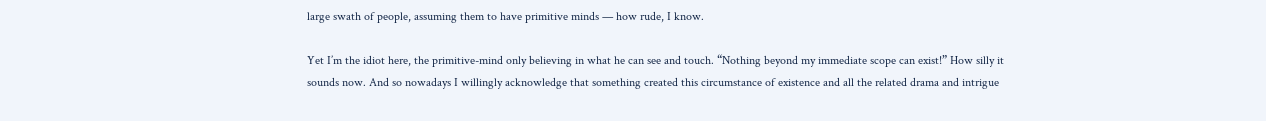large swath of people, assuming them to have primitive minds — how rude, I know.

Yet I’m the idiot here, the primitive-mind only believing in what he can see and touch. “Nothing beyond my immediate scope can exist!” How silly it sounds now. And so nowadays I willingly acknowledge that something created this circumstance of existence and all the related drama and intrigue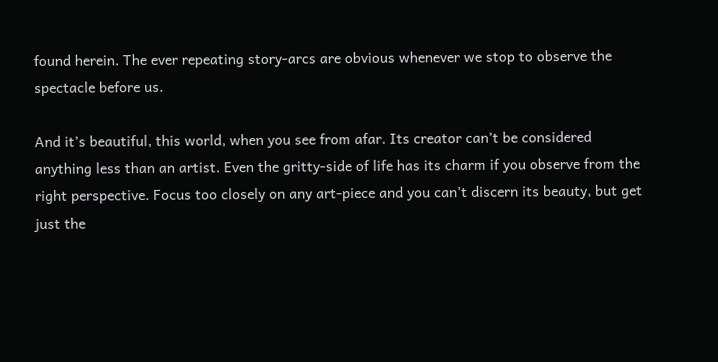found herein. The ever repeating story-arcs are obvious whenever we stop to observe the spectacle before us.

And it’s beautiful, this world, when you see from afar. Its creator can’t be considered anything less than an artist. Even the gritty-side of life has its charm if you observe from the right perspective. Focus too closely on any art-piece and you can’t discern its beauty, but get just the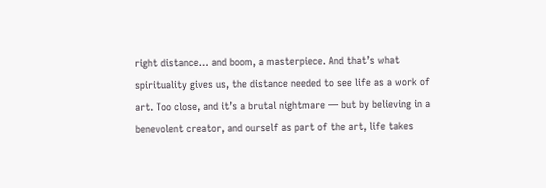right distance… and boom, a masterpiece. And that’s what spirituality gives us, the distance needed to see life as a work of art. Too close, and it’s a brutal nightmare — but by believing in a benevolent creator, and ourself as part of the art, life takes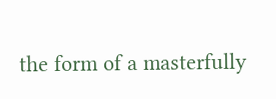the form of a masterfully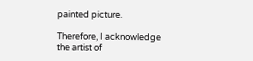painted picture.

Therefore, I acknowledge the artist of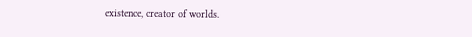existence, creator of worlds.